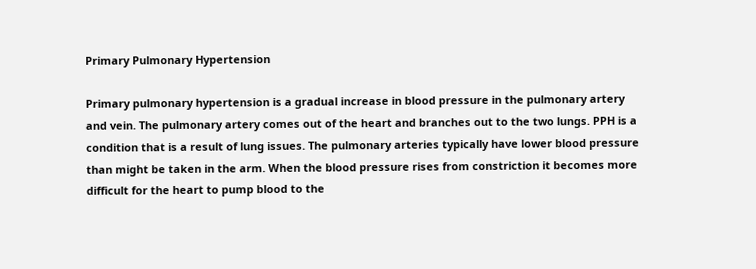Primary Pulmonary Hypertension

Primary pulmonary hypertension is a gradual increase in blood pressure in the pulmonary artery and vein. The pulmonary artery comes out of the heart and branches out to the two lungs. PPH is a condition that is a result of lung issues. The pulmonary arteries typically have lower blood pressure than might be taken in the arm. When the blood pressure rises from constriction it becomes more difficult for the heart to pump blood to the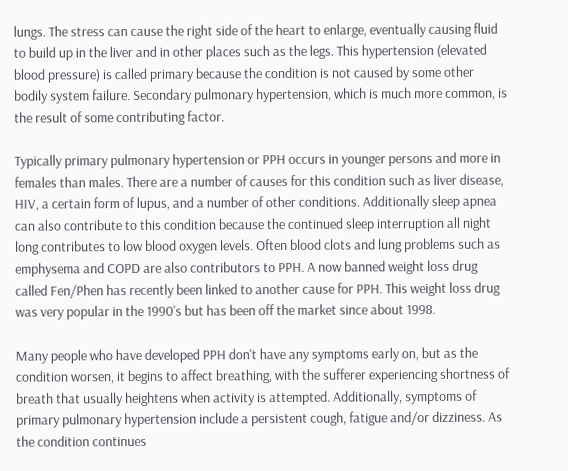lungs. The stress can cause the right side of the heart to enlarge, eventually causing fluid to build up in the liver and in other places such as the legs. This hypertension (elevated blood pressure) is called primary because the condition is not caused by some other bodily system failure. Secondary pulmonary hypertension, which is much more common, is the result of some contributing factor.

Typically primary pulmonary hypertension or PPH occurs in younger persons and more in females than males. There are a number of causes for this condition such as liver disease, HIV, a certain form of lupus, and a number of other conditions. Additionally sleep apnea can also contribute to this condition because the continued sleep interruption all night long contributes to low blood oxygen levels. Often blood clots and lung problems such as emphysema and COPD are also contributors to PPH. A now banned weight loss drug called Fen/Phen has recently been linked to another cause for PPH. This weight loss drug was very popular in the 1990's but has been off the market since about 1998.

Many people who have developed PPH don't have any symptoms early on, but as the condition worsen, it begins to affect breathing, with the sufferer experiencing shortness of breath that usually heightens when activity is attempted. Additionally, symptoms of primary pulmonary hypertension include a persistent cough, fatigue and/or dizziness. As the condition continues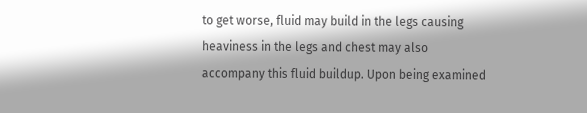to get worse, fluid may build in the legs causing heaviness in the legs and chest may also accompany this fluid buildup. Upon being examined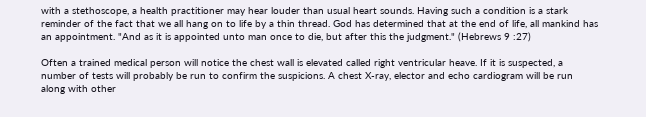with a stethoscope, a health practitioner may hear louder than usual heart sounds. Having such a condition is a stark reminder of the fact that we all hang on to life by a thin thread. God has determined that at the end of life, all mankind has an appointment. "And as it is appointed unto man once to die, but after this the judgment." (Hebrews 9 :27)

Often a trained medical person will notice the chest wall is elevated called right ventricular heave. If it is suspected, a number of tests will probably be run to confirm the suspicions. A chest X-ray, elector and echo cardiogram will be run along with other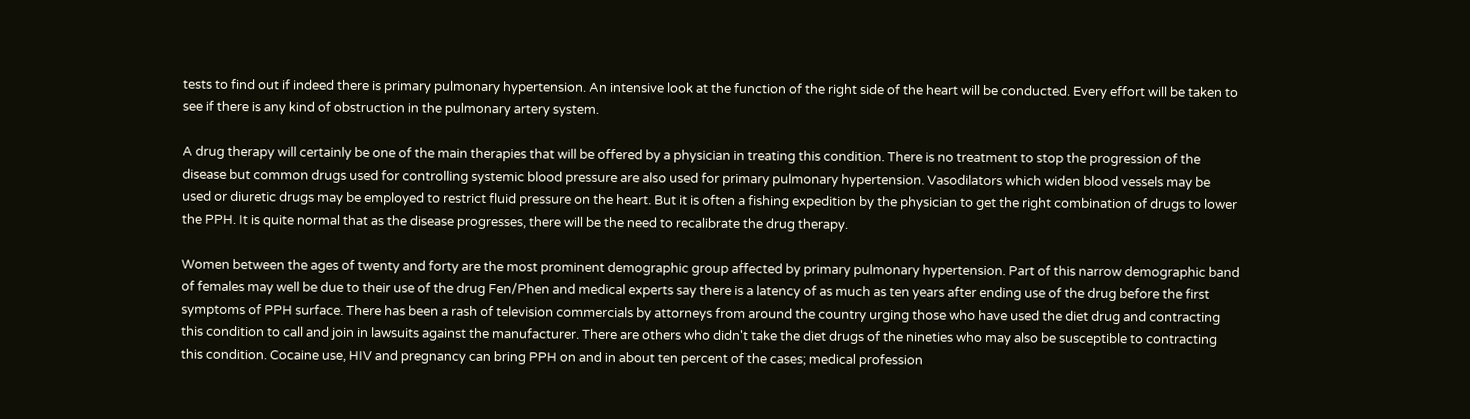tests to find out if indeed there is primary pulmonary hypertension. An intensive look at the function of the right side of the heart will be conducted. Every effort will be taken to see if there is any kind of obstruction in the pulmonary artery system.

A drug therapy will certainly be one of the main therapies that will be offered by a physician in treating this condition. There is no treatment to stop the progression of the disease but common drugs used for controlling systemic blood pressure are also used for primary pulmonary hypertension. Vasodilators which widen blood vessels may be used or diuretic drugs may be employed to restrict fluid pressure on the heart. But it is often a fishing expedition by the physician to get the right combination of drugs to lower the PPH. It is quite normal that as the disease progresses, there will be the need to recalibrate the drug therapy.

Women between the ages of twenty and forty are the most prominent demographic group affected by primary pulmonary hypertension. Part of this narrow demographic band of females may well be due to their use of the drug Fen/Phen and medical experts say there is a latency of as much as ten years after ending use of the drug before the first symptoms of PPH surface. There has been a rash of television commercials by attorneys from around the country urging those who have used the diet drug and contracting this condition to call and join in lawsuits against the manufacturer. There are others who didn't take the diet drugs of the nineties who may also be susceptible to contracting this condition. Cocaine use, HIV and pregnancy can bring PPH on and in about ten percent of the cases; medical profession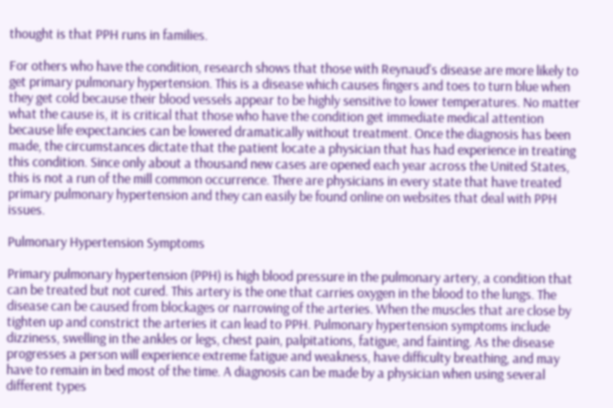thought is that PPH runs in families.

For others who have the condition, research shows that those with Reynaud's disease are more likely to get primary pulmonary hypertension. This is a disease which causes fingers and toes to turn blue when they get cold because their blood vessels appear to be highly sensitive to lower temperatures. No matter what the cause is, it is critical that those who have the condition get immediate medical attention because life expectancies can be lowered dramatically without treatment. Once the diagnosis has been made, the circumstances dictate that the patient locate a physician that has had experience in treating this condition. Since only about a thousand new cases are opened each year across the United States, this is not a run of the mill common occurrence. There are physicians in every state that have treated primary pulmonary hypertension and they can easily be found online on websites that deal with PPH issues.

Pulmonary Hypertension Symptoms

Primary pulmonary hypertension (PPH) is high blood pressure in the pulmonary artery, a condition that can be treated but not cured. This artery is the one that carries oxygen in the blood to the lungs. The disease can be caused from blockages or narrowing of the arteries. When the muscles that are close by tighten up and constrict the arteries it can lead to PPH. Pulmonary hypertension symptoms include dizziness, swelling in the ankles or legs, chest pain, palpitations, fatigue, and fainting. As the disease progresses a person will experience extreme fatigue and weakness, have difficulty breathing, and may have to remain in bed most of the time. A diagnosis can be made by a physician when using several different types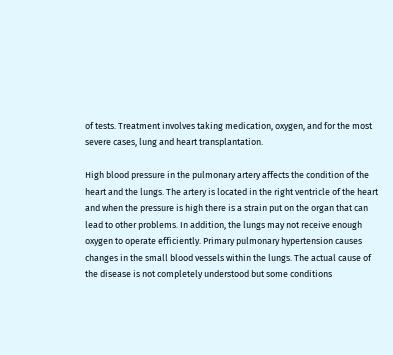of tests. Treatment involves taking medication, oxygen, and for the most severe cases, lung and heart transplantation.

High blood pressure in the pulmonary artery affects the condition of the heart and the lungs. The artery is located in the right ventricle of the heart and when the pressure is high there is a strain put on the organ that can lead to other problems. In addition, the lungs may not receive enough oxygen to operate efficiently. Primary pulmonary hypertension causes changes in the small blood vessels within the lungs. The actual cause of the disease is not completely understood but some conditions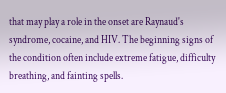that may play a role in the onset are Raynaud's syndrome, cocaine, and HIV. The beginning signs of the condition often include extreme fatigue, difficulty breathing, and fainting spells.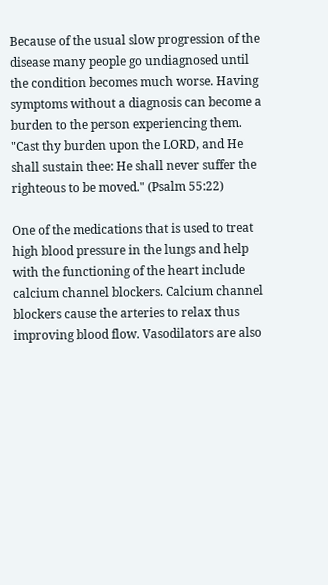Because of the usual slow progression of the disease many people go undiagnosed until the condition becomes much worse. Having symptoms without a diagnosis can become a burden to the person experiencing them. "Cast thy burden upon the LORD, and He shall sustain thee: He shall never suffer the righteous to be moved." (Psalm 55:22)

One of the medications that is used to treat high blood pressure in the lungs and help with the functioning of the heart include calcium channel blockers. Calcium channel blockers cause the arteries to relax thus improving blood flow. Vasodilators are also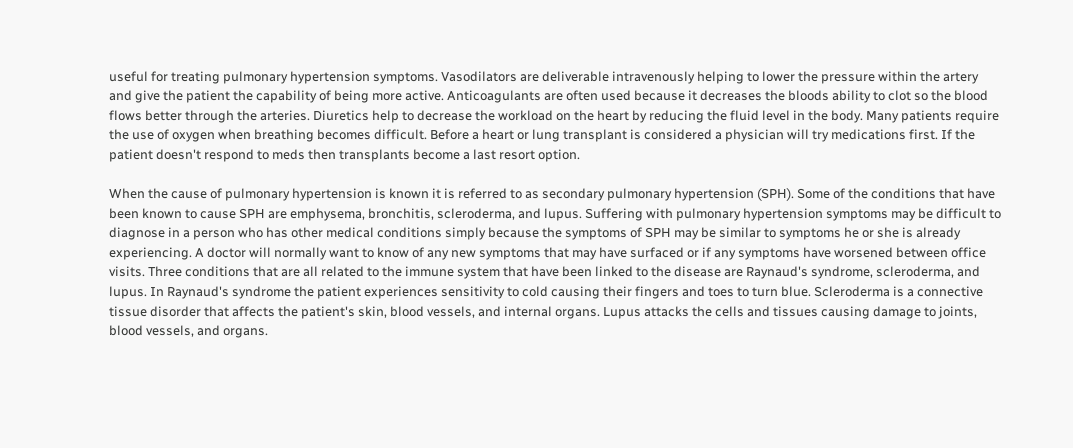useful for treating pulmonary hypertension symptoms. Vasodilators are deliverable intravenously helping to lower the pressure within the artery and give the patient the capability of being more active. Anticoagulants are often used because it decreases the bloods ability to clot so the blood flows better through the arteries. Diuretics help to decrease the workload on the heart by reducing the fluid level in the body. Many patients require the use of oxygen when breathing becomes difficult. Before a heart or lung transplant is considered a physician will try medications first. If the patient doesn't respond to meds then transplants become a last resort option.

When the cause of pulmonary hypertension is known it is referred to as secondary pulmonary hypertension (SPH). Some of the conditions that have been known to cause SPH are emphysema, bronchitis, scleroderma, and lupus. Suffering with pulmonary hypertension symptoms may be difficult to diagnose in a person who has other medical conditions simply because the symptoms of SPH may be similar to symptoms he or she is already experiencing. A doctor will normally want to know of any new symptoms that may have surfaced or if any symptoms have worsened between office visits. Three conditions that are all related to the immune system that have been linked to the disease are Raynaud's syndrome, scleroderma, and lupus. In Raynaud's syndrome the patient experiences sensitivity to cold causing their fingers and toes to turn blue. Scleroderma is a connective tissue disorder that affects the patient's skin, blood vessels, and internal organs. Lupus attacks the cells and tissues causing damage to joints, blood vessels, and organs.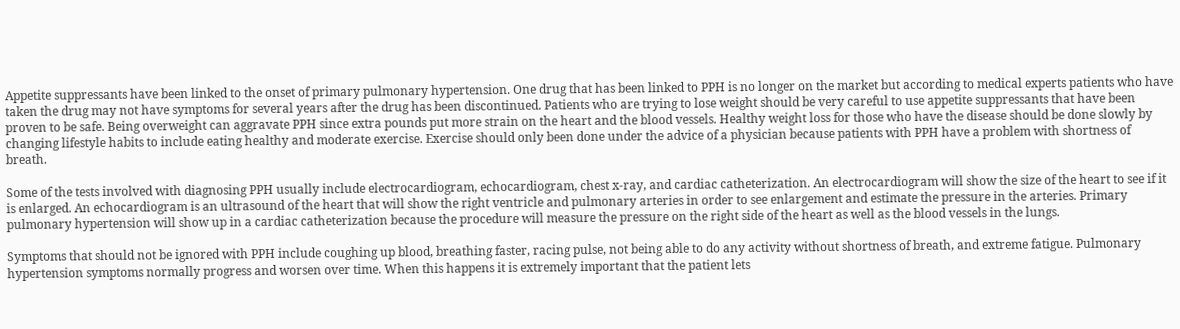Appetite suppressants have been linked to the onset of primary pulmonary hypertension. One drug that has been linked to PPH is no longer on the market but according to medical experts patients who have taken the drug may not have symptoms for several years after the drug has been discontinued. Patients who are trying to lose weight should be very careful to use appetite suppressants that have been proven to be safe. Being overweight can aggravate PPH since extra pounds put more strain on the heart and the blood vessels. Healthy weight loss for those who have the disease should be done slowly by changing lifestyle habits to include eating healthy and moderate exercise. Exercise should only been done under the advice of a physician because patients with PPH have a problem with shortness of breath.

Some of the tests involved with diagnosing PPH usually include electrocardiogram, echocardiogram, chest x-ray, and cardiac catheterization. An electrocardiogram will show the size of the heart to see if it is enlarged. An echocardiogram is an ultrasound of the heart that will show the right ventricle and pulmonary arteries in order to see enlargement and estimate the pressure in the arteries. Primary pulmonary hypertension will show up in a cardiac catheterization because the procedure will measure the pressure on the right side of the heart as well as the blood vessels in the lungs.

Symptoms that should not be ignored with PPH include coughing up blood, breathing faster, racing pulse, not being able to do any activity without shortness of breath, and extreme fatigue. Pulmonary hypertension symptoms normally progress and worsen over time. When this happens it is extremely important that the patient lets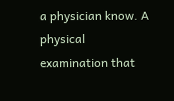a physician know. A physical examination that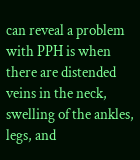can reveal a problem with PPH is when there are distended veins in the neck, swelling of the ankles, legs, and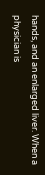hands, and an enlarged liver. When a physician is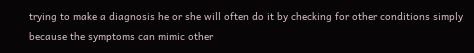trying to make a diagnosis he or she will often do it by checking for other conditions simply because the symptoms can mimic other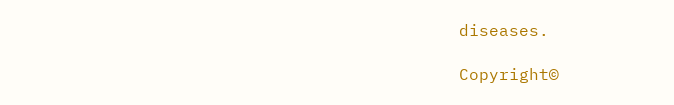diseases.

Copyright©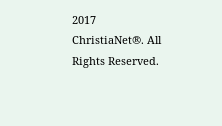2017 ChristiaNet®. All Rights Reserved.